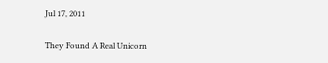Jul 17, 2011

They Found A Real Unicorn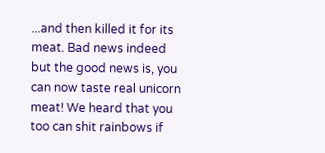...and then killed it for its meat. Bad news indeed but the good news is, you can now taste real unicorn meat! We heard that you too can shit rainbows if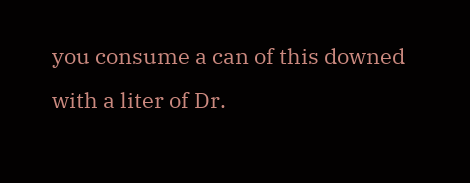you consume a can of this downed with a liter of Dr.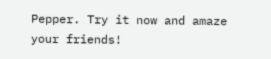Pepper. Try it now and amaze your friends!